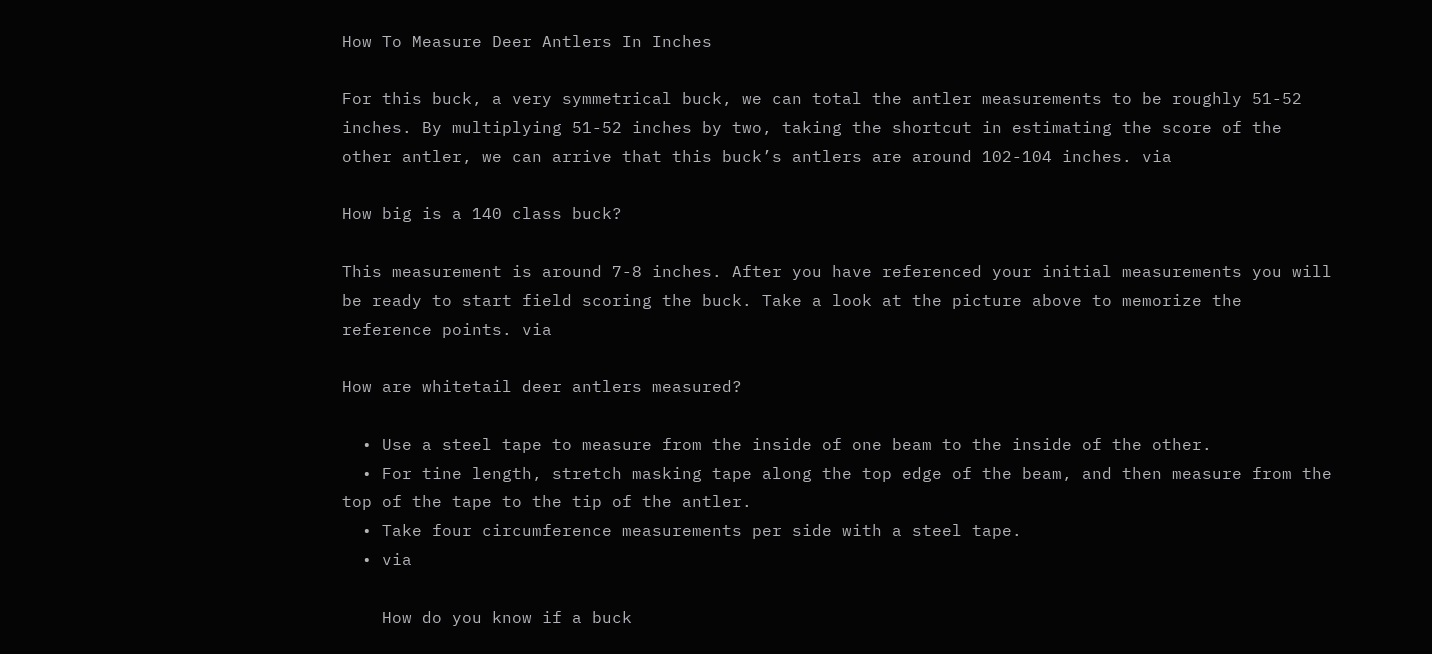How To Measure Deer Antlers In Inches

For this buck, a very symmetrical buck, we can total the antler measurements to be roughly 51-52 inches. By multiplying 51-52 inches by two, taking the shortcut in estimating the score of the other antler, we can arrive that this buck’s antlers are around 102-104 inches. via

How big is a 140 class buck?

This measurement is around 7-8 inches. After you have referenced your initial measurements you will be ready to start field scoring the buck. Take a look at the picture above to memorize the reference points. via

How are whitetail deer antlers measured?

  • Use a steel tape to measure from the inside of one beam to the inside of the other.
  • For tine length, stretch masking tape along the top edge of the beam, and then measure from the top of the tape to the tip of the antler.
  • Take four circumference measurements per side with a steel tape.
  • via

    How do you know if a buck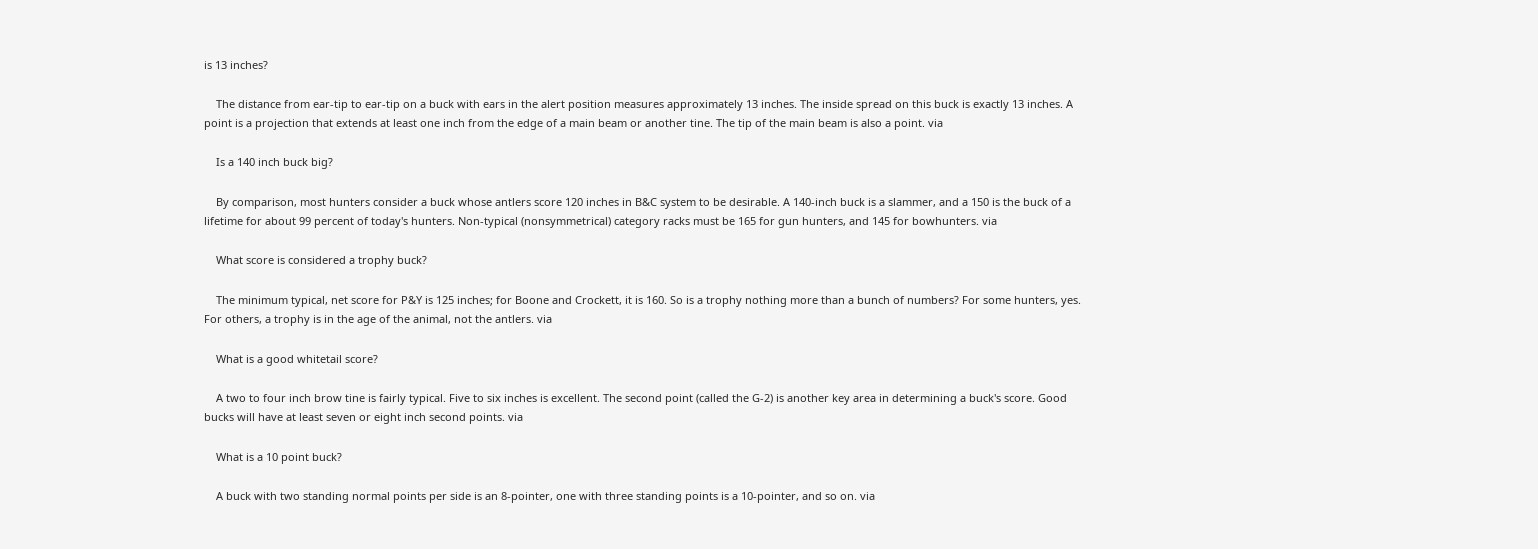is 13 inches?

    The distance from ear-tip to ear-tip on a buck with ears in the alert position measures approximately 13 inches. The inside spread on this buck is exactly 13 inches. A point is a projection that extends at least one inch from the edge of a main beam or another tine. The tip of the main beam is also a point. via

    Is a 140 inch buck big?

    By comparison, most hunters consider a buck whose antlers score 120 inches in B&C system to be desirable. A 140-inch buck is a slammer, and a 150 is the buck of a lifetime for about 99 percent of today's hunters. Non-typical (nonsymmetrical) category racks must be 165 for gun hunters, and 145 for bowhunters. via

    What score is considered a trophy buck?

    The minimum typical, net score for P&Y is 125 inches; for Boone and Crockett, it is 160. So is a trophy nothing more than a bunch of numbers? For some hunters, yes. For others, a trophy is in the age of the animal, not the antlers. via

    What is a good whitetail score?

    A two to four inch brow tine is fairly typical. Five to six inches is excellent. The second point (called the G-2) is another key area in determining a buck's score. Good bucks will have at least seven or eight inch second points. via

    What is a 10 point buck?

    A buck with two standing normal points per side is an 8-pointer, one with three standing points is a 10-pointer, and so on. via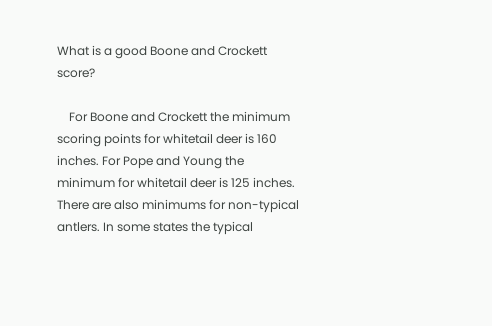What is a good Boone and Crockett score?

    For Boone and Crockett the minimum scoring points for whitetail deer is 160 inches. For Pope and Young the minimum for whitetail deer is 125 inches. There are also minimums for non-typical antlers. In some states the typical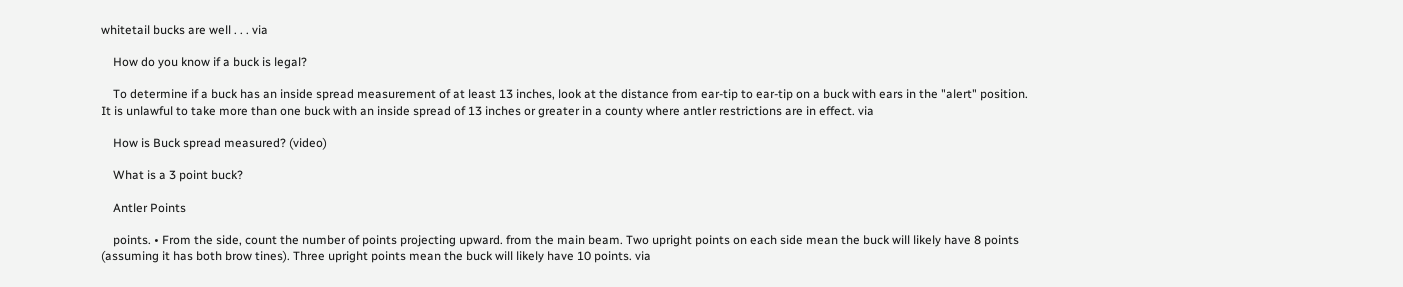whitetail bucks are well . . . via

    How do you know if a buck is legal?

    To determine if a buck has an inside spread measurement of at least 13 inches, look at the distance from ear-tip to ear-tip on a buck with ears in the "alert" position. It is unlawful to take more than one buck with an inside spread of 13 inches or greater in a county where antler restrictions are in effect. via

    How is Buck spread measured? (video)

    What is a 3 point buck?

    Antler Points

    points. • From the side, count the number of points projecting upward. from the main beam. Two upright points on each side mean the buck will likely have 8 points (assuming it has both brow tines). Three upright points mean the buck will likely have 10 points. via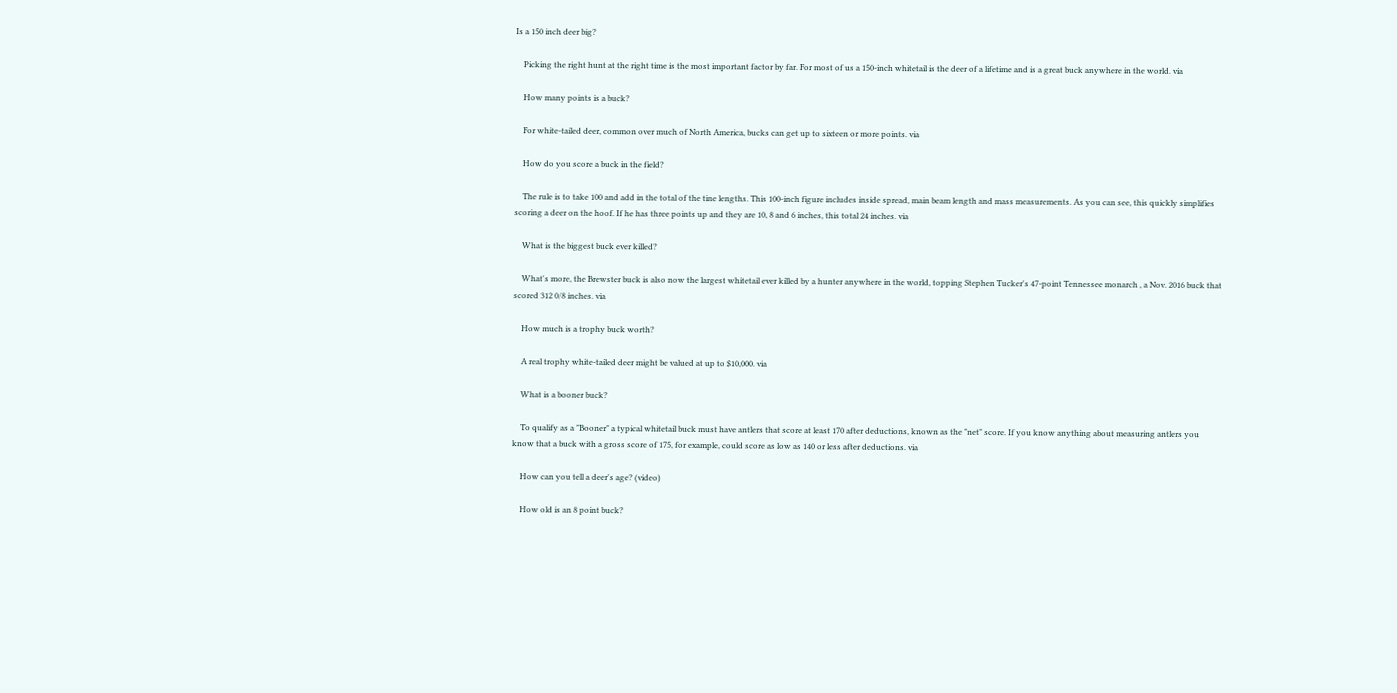Is a 150 inch deer big?

    Picking the right hunt at the right time is the most important factor by far. For most of us a 150-inch whitetail is the deer of a lifetime and is a great buck anywhere in the world. via

    How many points is a buck?

    For white-tailed deer, common over much of North America, bucks can get up to sixteen or more points. via

    How do you score a buck in the field?

    The rule is to take 100 and add in the total of the tine lengths. This 100-inch figure includes inside spread, main beam length and mass measurements. As you can see, this quickly simplifies scoring a deer on the hoof. If he has three points up and they are 10, 8 and 6 inches, this total 24 inches. via

    What is the biggest buck ever killed?

    What's more, the Brewster buck is also now the largest whitetail ever killed by a hunter anywhere in the world, topping Stephen Tucker's 47-point Tennessee monarch , a Nov. 2016 buck that scored 312 0/8 inches. via

    How much is a trophy buck worth?

    A real trophy white-tailed deer might be valued at up to $10,000. via

    What is a booner buck?

    To qualify as a "Booner" a typical whitetail buck must have antlers that score at least 170 after deductions, known as the "net" score. If you know anything about measuring antlers you know that a buck with a gross score of 175, for example, could score as low as 140 or less after deductions. via

    How can you tell a deer's age? (video)

    How old is an 8 point buck?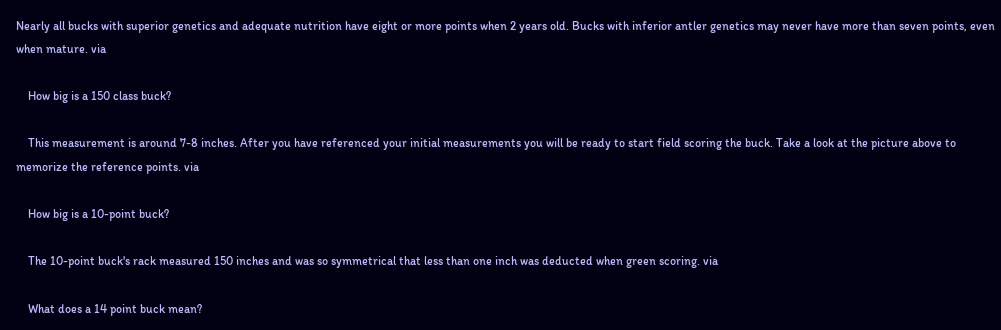Nearly all bucks with superior genetics and adequate nutrition have eight or more points when 2 years old. Bucks with inferior antler genetics may never have more than seven points, even when mature. via

    How big is a 150 class buck?

    This measurement is around 7-8 inches. After you have referenced your initial measurements you will be ready to start field scoring the buck. Take a look at the picture above to memorize the reference points. via

    How big is a 10-point buck?

    The 10-point buck's rack measured 150 inches and was so symmetrical that less than one inch was deducted when green scoring. via

    What does a 14 point buck mean?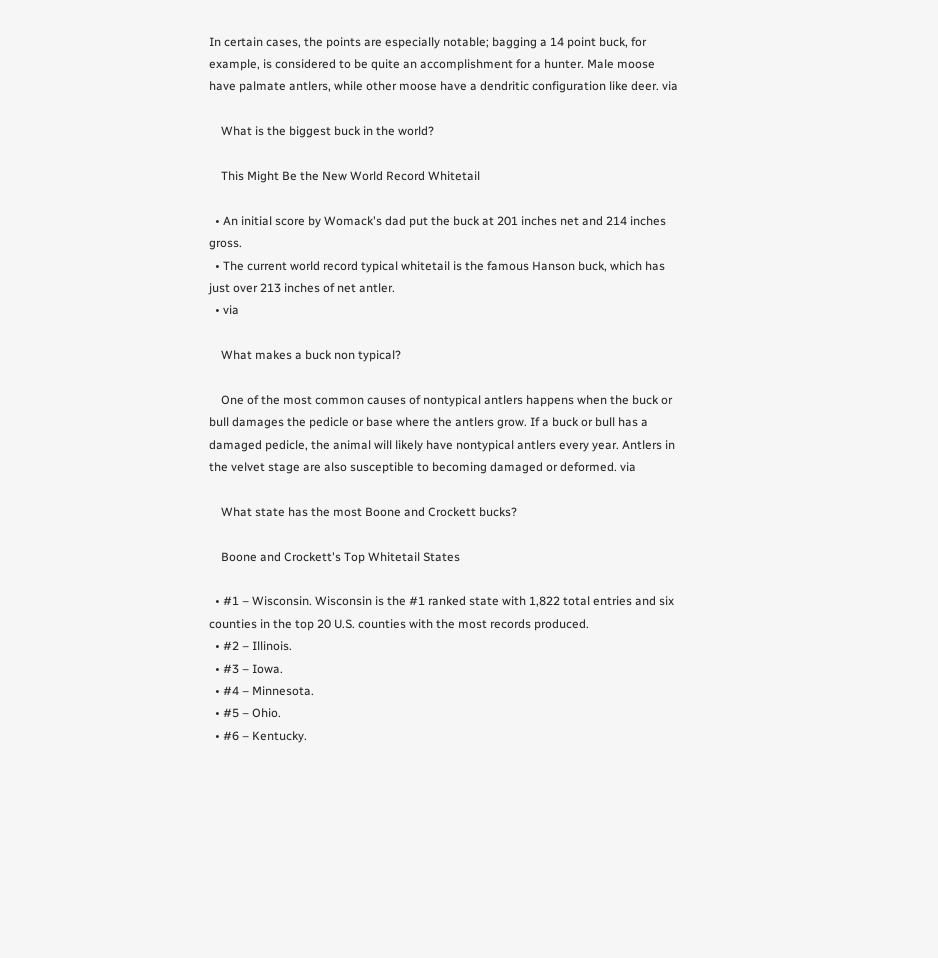In certain cases, the points are especially notable; bagging a 14 point buck, for example, is considered to be quite an accomplishment for a hunter. Male moose have palmate antlers, while other moose have a dendritic configuration like deer. via

    What is the biggest buck in the world?

    This Might Be the New World Record Whitetail

  • An initial score by Womack's dad put the buck at 201 inches net and 214 inches gross.
  • The current world record typical whitetail is the famous Hanson buck, which has just over 213 inches of net antler.
  • via

    What makes a buck non typical?

    One of the most common causes of nontypical antlers happens when the buck or bull damages the pedicle or base where the antlers grow. If a buck or bull has a damaged pedicle, the animal will likely have nontypical antlers every year. Antlers in the velvet stage are also susceptible to becoming damaged or deformed. via

    What state has the most Boone and Crockett bucks?

    Boone and Crockett's Top Whitetail States

  • #1 – Wisconsin. Wisconsin is the #1 ranked state with 1,822 total entries and six counties in the top 20 U.S. counties with the most records produced.
  • #2 – Illinois.
  • #3 – Iowa.
  • #4 – Minnesota.
  • #5 – Ohio.
  • #6 – Kentucky.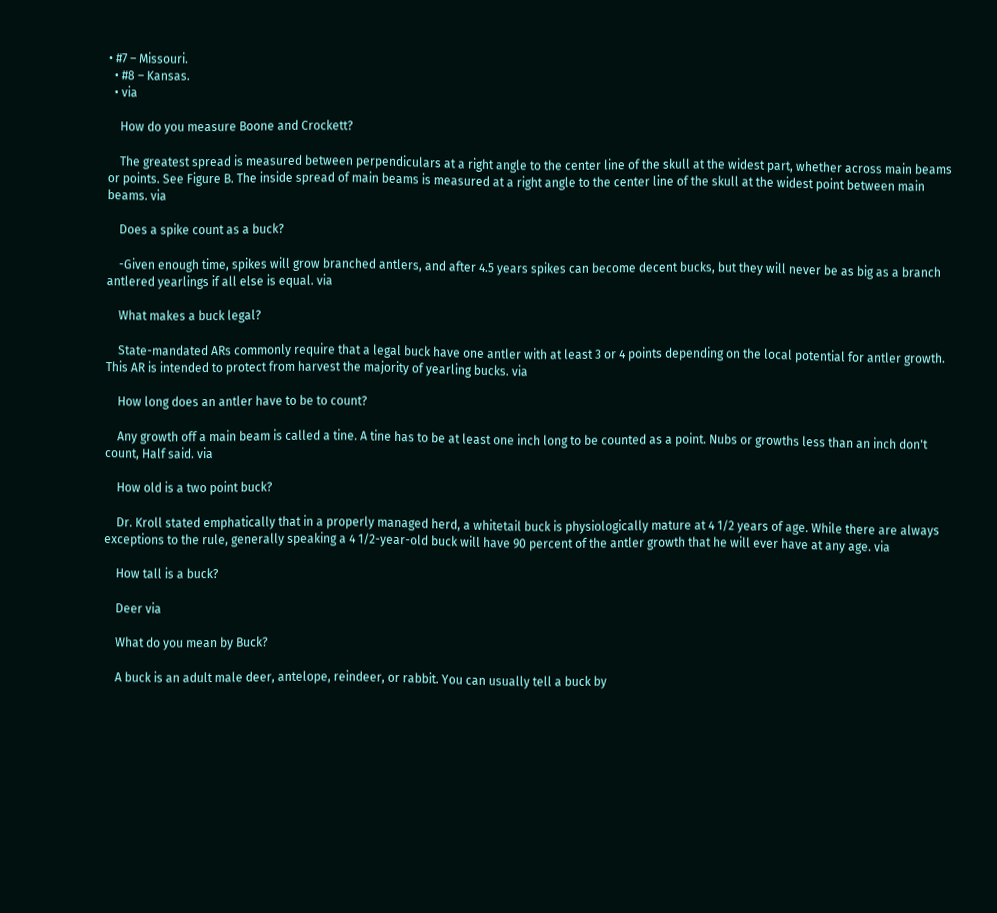• #7 – Missouri.
  • #8 – Kansas.
  • via

    How do you measure Boone and Crockett?

    The greatest spread is measured between perpendiculars at a right angle to the center line of the skull at the widest part, whether across main beams or points. See Figure B. The inside spread of main beams is measured at a right angle to the center line of the skull at the widest point between main beams. via

    Does a spike count as a buck?

    -Given enough time, spikes will grow branched antlers, and after 4.5 years spikes can become decent bucks, but they will never be as big as a branch antlered yearlings if all else is equal. via

    What makes a buck legal?

    State-mandated ARs commonly require that a legal buck have one antler with at least 3 or 4 points depending on the local potential for antler growth. This AR is intended to protect from harvest the majority of yearling bucks. via

    How long does an antler have to be to count?

    Any growth off a main beam is called a tine. A tine has to be at least one inch long to be counted as a point. Nubs or growths less than an inch don't count, Half said. via

    How old is a two point buck?

    Dr. Kroll stated emphatically that in a properly managed herd, a whitetail buck is physiologically mature at 4 1/2 years of age. While there are always exceptions to the rule, generally speaking a 4 1/2-year-old buck will have 90 percent of the antler growth that he will ever have at any age. via

    How tall is a buck?

    Deer via

    What do you mean by Buck?

    A buck is an adult male deer, antelope, reindeer, or rabbit. You can usually tell a buck by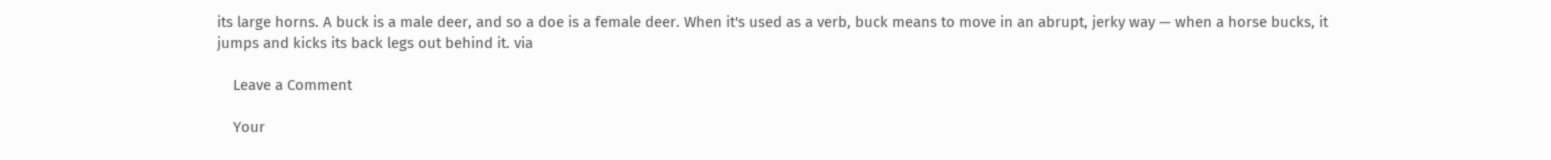its large horns. A buck is a male deer, and so a doe is a female deer. When it's used as a verb, buck means to move in an abrupt, jerky way — when a horse bucks, it jumps and kicks its back legs out behind it. via

    Leave a Comment

    Your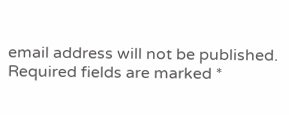email address will not be published. Required fields are marked *